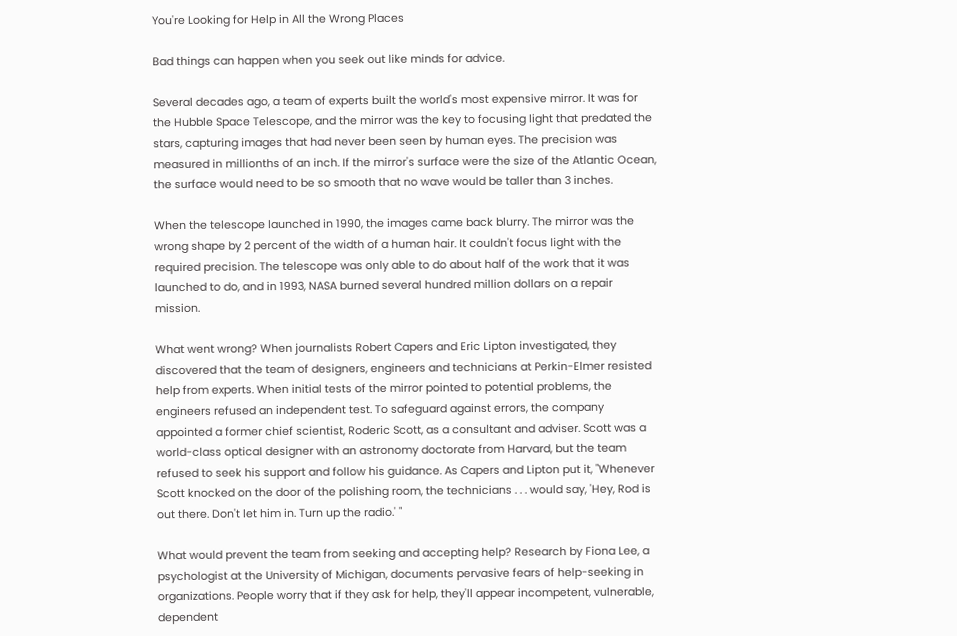You're Looking for Help in All the Wrong Places

Bad things can happen when you seek out like minds for advice.

Several decades ago, a team of experts built the world's most expensive mirror. It was for the Hubble Space Telescope, and the mirror was the key to focusing light that predated the stars, capturing images that had never been seen by human eyes. The precision was measured in millionths of an inch. If the mirror's surface were the size of the Atlantic Ocean, the surface would need to be so smooth that no wave would be taller than 3 inches.

When the telescope launched in 1990, the images came back blurry. The mirror was the wrong shape by 2 percent of the width of a human hair. It couldn't focus light with the required precision. The telescope was only able to do about half of the work that it was launched to do, and in 1993, NASA burned several hundred million dollars on a repair mission.

What went wrong? When journalists Robert Capers and Eric Lipton investigated, they discovered that the team of designers, engineers and technicians at Perkin-Elmer resisted help from experts. When initial tests of the mirror pointed to potential problems, the engineers refused an independent test. To safeguard against errors, the company appointed a former chief scientist, Roderic Scott, as a consultant and adviser. Scott was a world-class optical designer with an astronomy doctorate from Harvard, but the team refused to seek his support and follow his guidance. As Capers and Lipton put it, "Whenever Scott knocked on the door of the polishing room, the technicians . . . would say, 'Hey, Rod is out there. Don't let him in. Turn up the radio.' "

What would prevent the team from seeking and accepting help? Research by Fiona Lee, a psychologist at the University of Michigan, documents pervasive fears of help-seeking in organizations. People worry that if they ask for help, they'll appear incompetent, vulnerable, dependent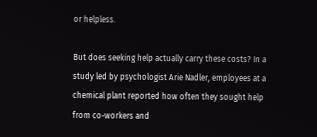or helpless.

But does seeking help actually carry these costs? In a study led by psychologist Arie Nadler, employees at a chemical plant reported how often they sought help from co-workers and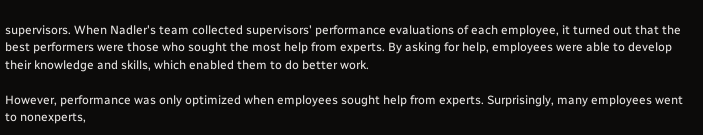supervisors. When Nadler's team collected supervisors' performance evaluations of each employee, it turned out that the best performers were those who sought the most help from experts. By asking for help, employees were able to develop their knowledge and skills, which enabled them to do better work.

However, performance was only optimized when employees sought help from experts. Surprisingly, many employees went to nonexperts,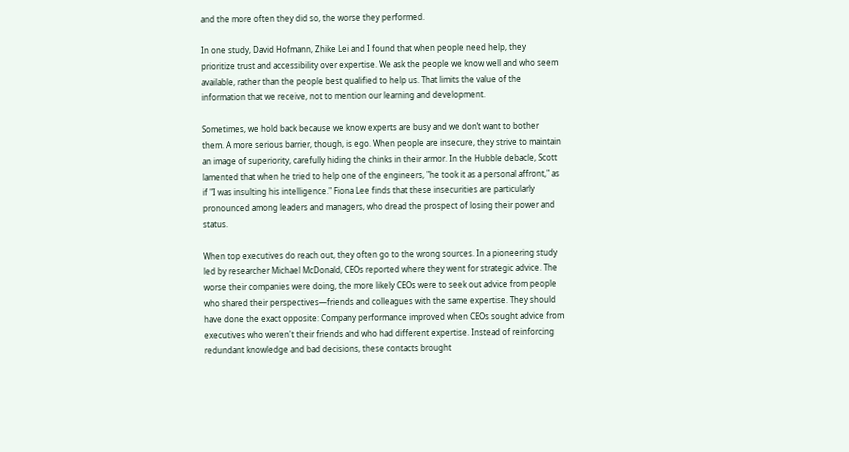and the more often they did so, the worse they performed.

In one study, David Hofmann, Zhike Lei and I found that when people need help, they prioritize trust and accessibility over expertise. We ask the people we know well and who seem available, rather than the people best qualified to help us. That limits the value of the information that we receive, not to mention our learning and development.

Sometimes, we hold back because we know experts are busy and we don’t want to bother them. A more serious barrier, though, is ego. When people are insecure, they strive to maintain an image of superiority, carefully hiding the chinks in their armor. In the Hubble debacle, Scott lamented that when he tried to help one of the engineers, "he took it as a personal affront," as if "I was insulting his intelligence." Fiona Lee finds that these insecurities are particularly pronounced among leaders and managers, who dread the prospect of losing their power and status.

When top executives do reach out, they often go to the wrong sources. In a pioneering study led by researcher Michael McDonald, CEOs reported where they went for strategic advice. The worse their companies were doing, the more likely CEOs were to seek out advice from people who shared their perspectives—friends and colleagues with the same expertise. They should have done the exact opposite: Company performance improved when CEOs sought advice from executives who weren't their friends and who had different expertise. Instead of reinforcing redundant knowledge and bad decisions, these contacts brought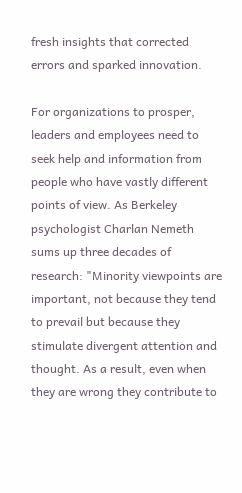fresh insights that corrected errors and sparked innovation.

For organizations to prosper, leaders and employees need to seek help and information from people who have vastly different points of view. As Berkeley psychologist Charlan Nemeth sums up three decades of research: "Minority viewpoints are important, not because they tend to prevail but because they stimulate divergent attention and thought. As a result, even when they are wrong they contribute to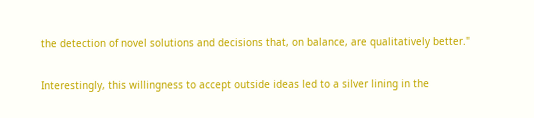the detection of novel solutions and decisions that, on balance, are qualitatively better."

Interestingly, this willingness to accept outside ideas led to a silver lining in the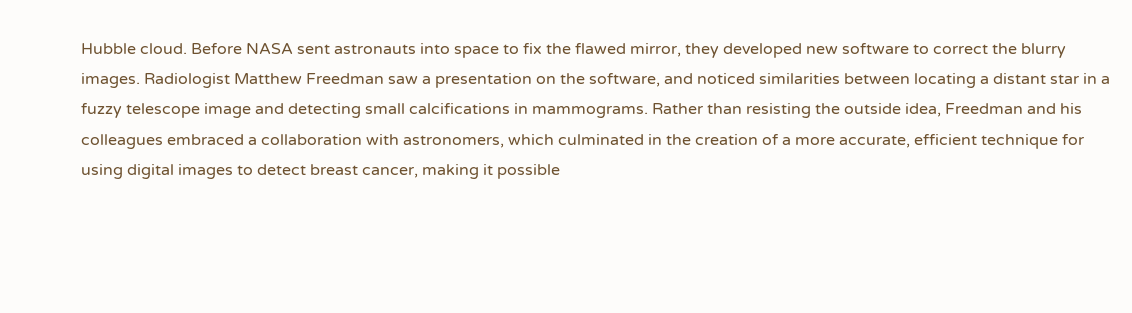Hubble cloud. Before NASA sent astronauts into space to fix the flawed mirror, they developed new software to correct the blurry images. Radiologist Matthew Freedman saw a presentation on the software, and noticed similarities between locating a distant star in a fuzzy telescope image and detecting small calcifications in mammograms. Rather than resisting the outside idea, Freedman and his colleagues embraced a collaboration with astronomers, which culminated in the creation of a more accurate, efficient technique for using digital images to detect breast cancer, making it possible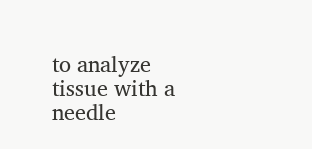to analyze tissue with a needle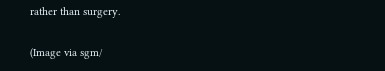rather than surgery.

(Image via sgm/